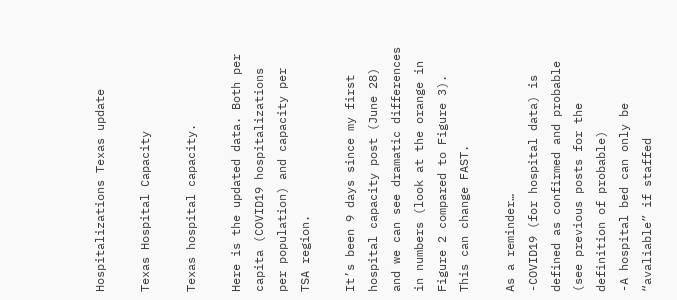Hospitalizations Texas update

Texas Hospital Capacity

Texas hospital capacity.

Here is the updated data. Both per capita (COVID19 hospitalizations per population) and capacity per TSA region.

It’s been 9 days since my first hospital capacity post (June 28) and we can see dramatic differences in numbers (look at the orange in Figure 2 compared to Figure 3). This can change FAST.

As a reminder…
-COVID19 (for hospital data) is defined as confirmed and probable (see previous posts for the definition of probable)
-A hospital bed can only be “avaliable” if staffed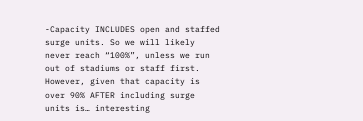-Capacity INCLUDES open and staffed surge units. So we will likely never reach “100%”, unless we run out of stadiums or staff first. However, given that capacity is over 90% AFTER including surge units is… interesting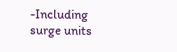-Including surge units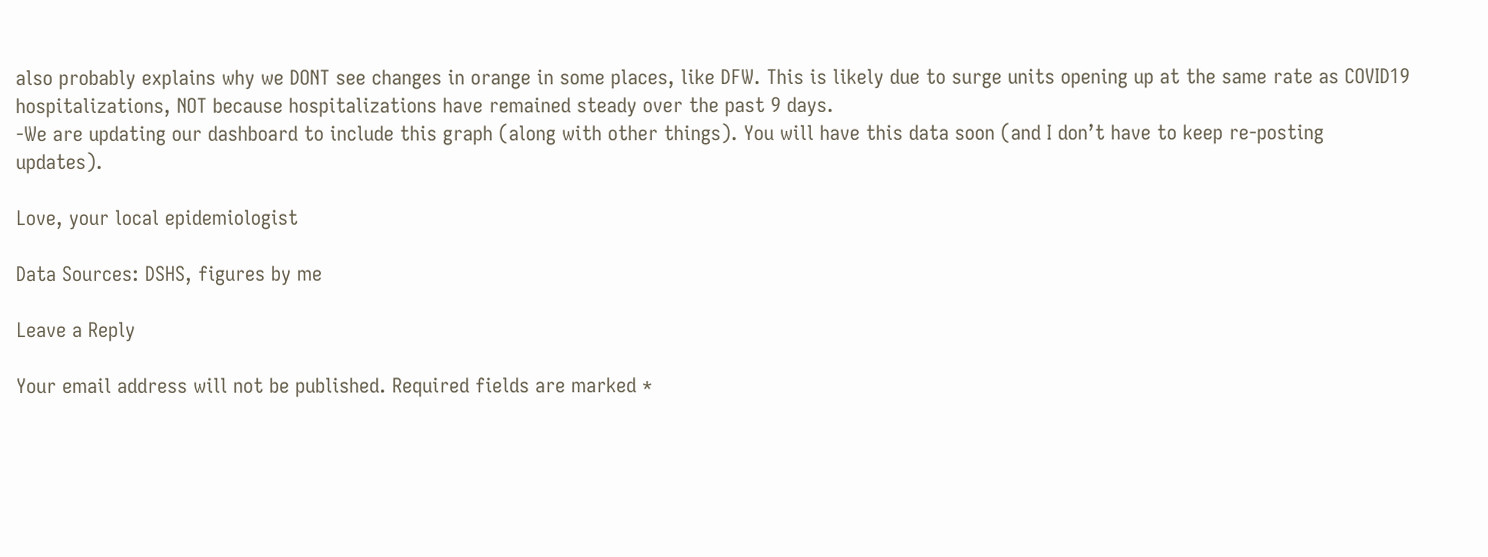also probably explains why we DONT see changes in orange in some places, like DFW. This is likely due to surge units opening up at the same rate as COVID19 hospitalizations, NOT because hospitalizations have remained steady over the past 9 days.
-We are updating our dashboard to include this graph (along with other things). You will have this data soon (and I don’t have to keep re-posting updates).

Love, your local epidemiologist

Data Sources: DSHS, figures by me

Leave a Reply

Your email address will not be published. Required fields are marked *